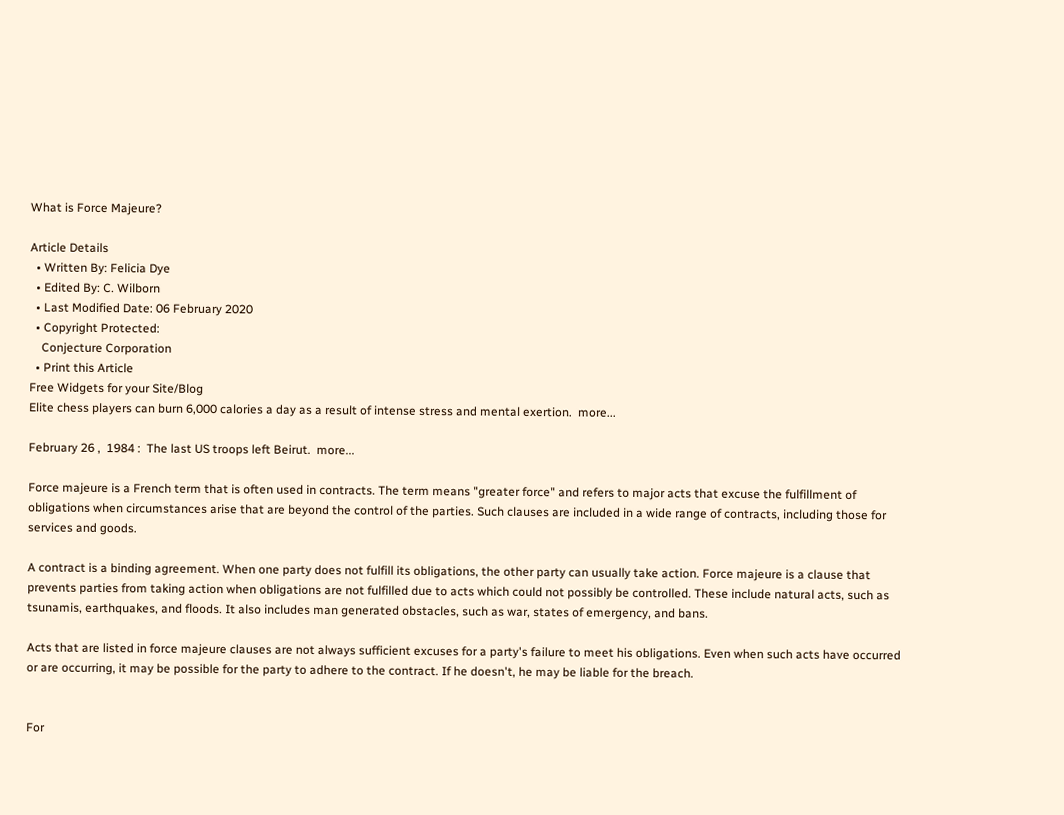What is Force Majeure?

Article Details
  • Written By: Felicia Dye
  • Edited By: C. Wilborn
  • Last Modified Date: 06 February 2020
  • Copyright Protected:
    Conjecture Corporation
  • Print this Article
Free Widgets for your Site/Blog
Elite chess players can burn 6,000 calories a day as a result of intense stress and mental exertion.  more...

February 26 ,  1984 :  The last US troops left Beirut.  more...

Force majeure is a French term that is often used in contracts. The term means "greater force" and refers to major acts that excuse the fulfillment of obligations when circumstances arise that are beyond the control of the parties. Such clauses are included in a wide range of contracts, including those for services and goods.

A contract is a binding agreement. When one party does not fulfill its obligations, the other party can usually take action. Force majeure is a clause that prevents parties from taking action when obligations are not fulfilled due to acts which could not possibly be controlled. These include natural acts, such as tsunamis, earthquakes, and floods. It also includes man generated obstacles, such as war, states of emergency, and bans.

Acts that are listed in force majeure clauses are not always sufficient excuses for a party's failure to meet his obligations. Even when such acts have occurred or are occurring, it may be possible for the party to adhere to the contract. If he doesn't, he may be liable for the breach.


For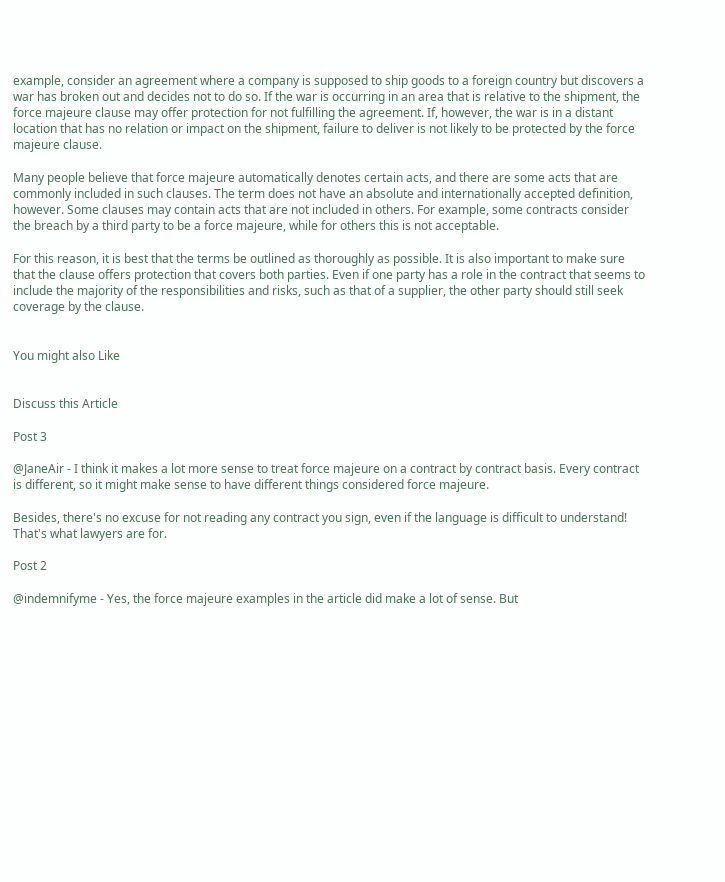example, consider an agreement where a company is supposed to ship goods to a foreign country but discovers a war has broken out and decides not to do so. If the war is occurring in an area that is relative to the shipment, the force majeure clause may offer protection for not fulfilling the agreement. If, however, the war is in a distant location that has no relation or impact on the shipment, failure to deliver is not likely to be protected by the force majeure clause.

Many people believe that force majeure automatically denotes certain acts, and there are some acts that are commonly included in such clauses. The term does not have an absolute and internationally accepted definition, however. Some clauses may contain acts that are not included in others. For example, some contracts consider the breach by a third party to be a force majeure, while for others this is not acceptable.

For this reason, it is best that the terms be outlined as thoroughly as possible. It is also important to make sure that the clause offers protection that covers both parties. Even if one party has a role in the contract that seems to include the majority of the responsibilities and risks, such as that of a supplier, the other party should still seek coverage by the clause.


You might also Like


Discuss this Article

Post 3

@JaneAir - I think it makes a lot more sense to treat force majeure on a contract by contract basis. Every contract is different, so it might make sense to have different things considered force majeure.

Besides, there's no excuse for not reading any contract you sign, even if the language is difficult to understand! That's what lawyers are for.

Post 2

@indemnifyme - Yes, the force majeure examples in the article did make a lot of sense. But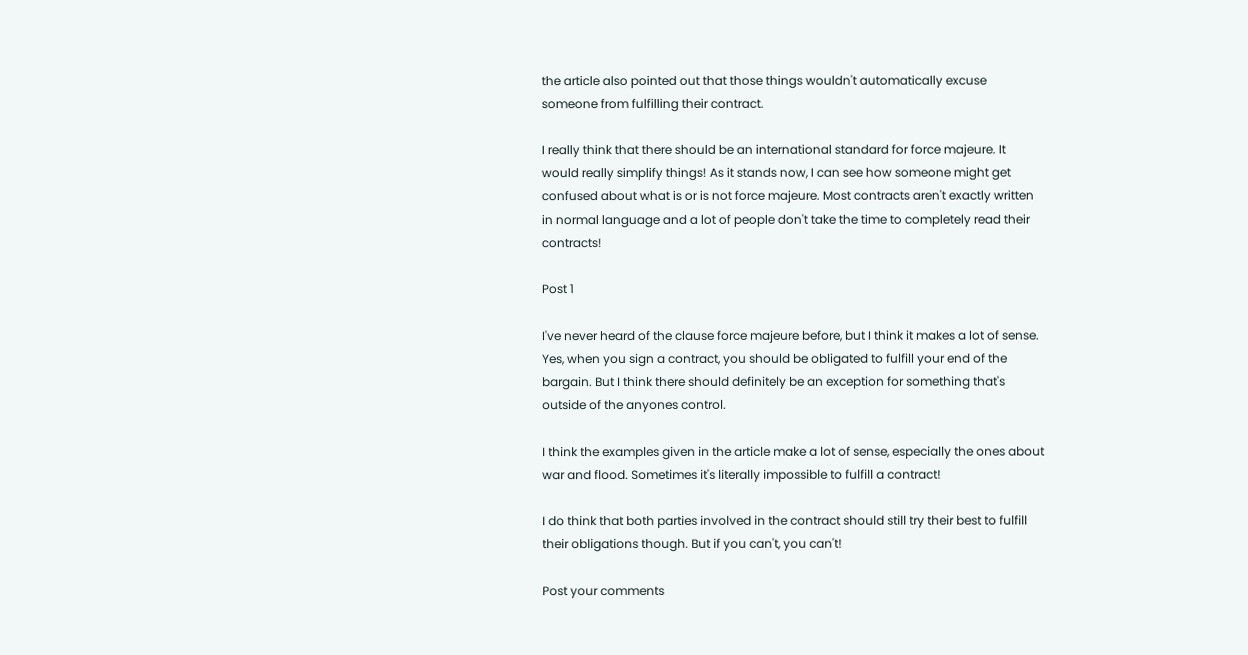the article also pointed out that those things wouldn't automatically excuse someone from fulfilling their contract.

I really think that there should be an international standard for force majeure. It would really simplify things! As it stands now, I can see how someone might get confused about what is or is not force majeure. Most contracts aren't exactly written in normal language and a lot of people don't take the time to completely read their contracts!

Post 1

I've never heard of the clause force majeure before, but I think it makes a lot of sense. Yes, when you sign a contract, you should be obligated to fulfill your end of the bargain. But I think there should definitely be an exception for something that's outside of the anyones control.

I think the examples given in the article make a lot of sense, especially the ones about war and flood. Sometimes it's literally impossible to fulfill a contract!

I do think that both parties involved in the contract should still try their best to fulfill their obligations though. But if you can't, you can't!

Post your comments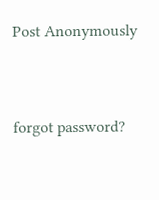Post Anonymously


forgot password?